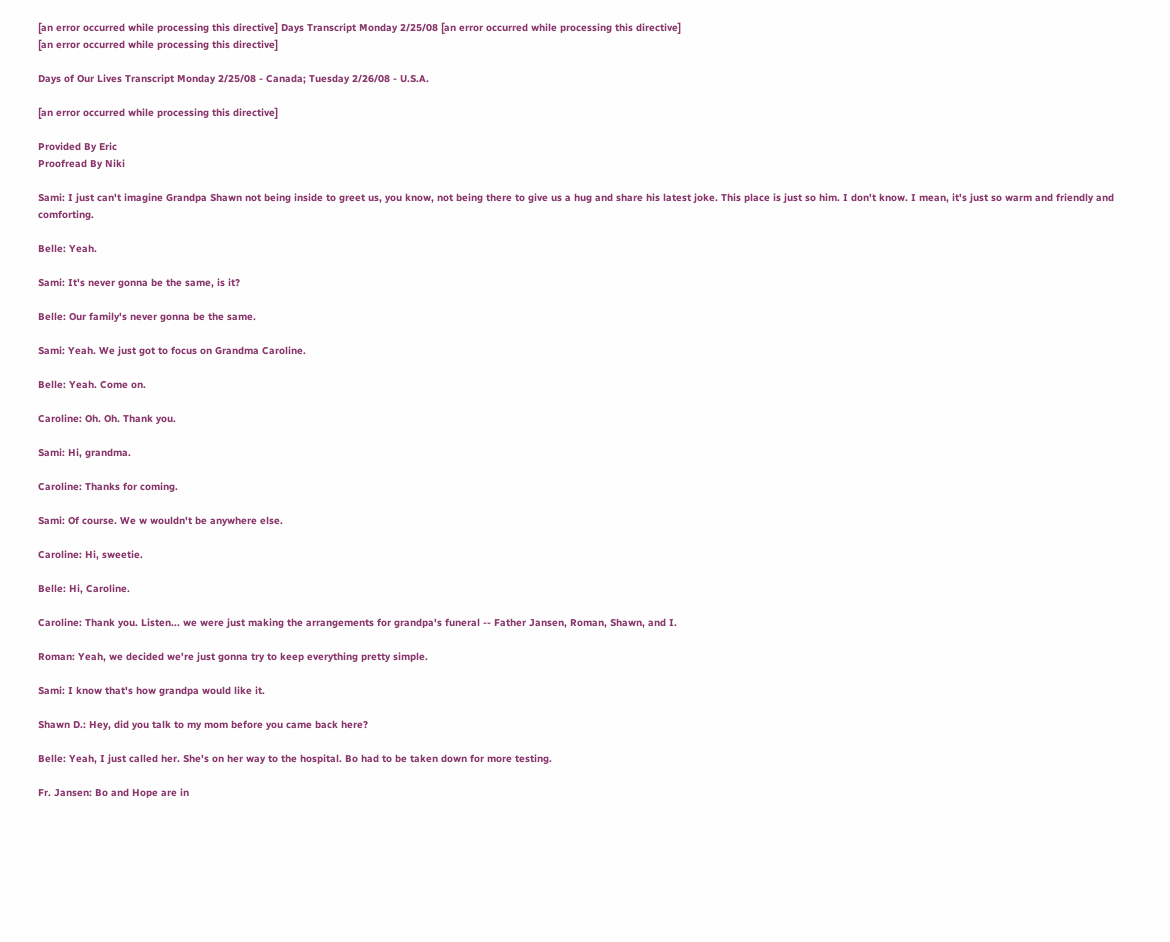[an error occurred while processing this directive] Days Transcript Monday 2/25/08 [an error occurred while processing this directive]
[an error occurred while processing this directive]

Days of Our Lives Transcript Monday 2/25/08 - Canada; Tuesday 2/26/08 - U.S.A.

[an error occurred while processing this directive]

Provided By Eric
Proofread By Niki

Sami: I just can't imagine Grandpa Shawn not being inside to greet us, you know, not being there to give us a hug and share his latest joke. This place is just so him. I don't know. I mean, it's just so warm and friendly and comforting.

Belle: Yeah.

Sami: It's never gonna be the same, is it?

Belle: Our family's never gonna be the same.

Sami: Yeah. We just got to focus on Grandma Caroline.

Belle: Yeah. Come on.

Caroline: Oh. Oh. Thank you.

Sami: Hi, grandma.

Caroline: Thanks for coming.

Sami: Of course. We w wouldn't be anywhere else.

Caroline: Hi, sweetie.

Belle: Hi, Caroline.

Caroline: Thank you. Listen... we were just making the arrangements for grandpa's funeral -- Father Jansen, Roman, Shawn, and I.

Roman: Yeah, we decided we're just gonna try to keep everything pretty simple.

Sami: I know that's how grandpa would like it.

Shawn D.: Hey, did you talk to my mom before you came back here?

Belle: Yeah, I just called her. She's on her way to the hospital. Bo had to be taken down for more testing.

Fr. Jansen: Bo and Hope are in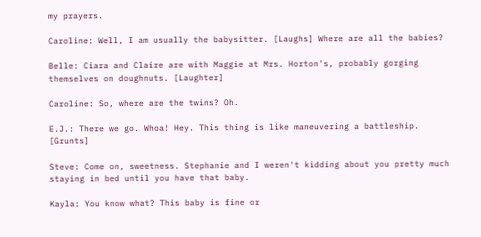my prayers.

Caroline: Well, I am usually the babysitter. [Laughs] Where are all the babies?

Belle: Ciara and Claire are with Maggie at Mrs. Horton's, probably gorging themselves on doughnuts. [Laughter]

Caroline: So, where are the twins? Oh.

E.J.: There we go. Whoa! Hey. This thing is like maneuvering a battleship. [Grunts]

Steve: Come on, sweetness. Stephanie and I weren't kidding about you pretty much staying in bed until you have that baby.

Kayla: You know what? This baby is fine or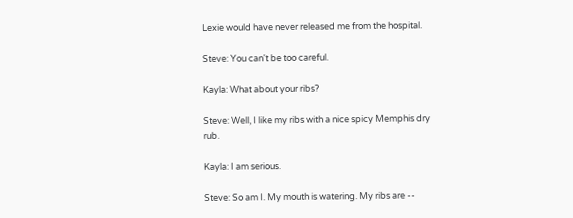Lexie would have never released me from the hospital.

Steve: You can't be too careful.

Kayla: What about your ribs?

Steve: Well, I like my ribs with a nice spicy Memphis dry rub.

Kayla: I am serious.

Steve: So am I. My mouth is watering. My ribs are --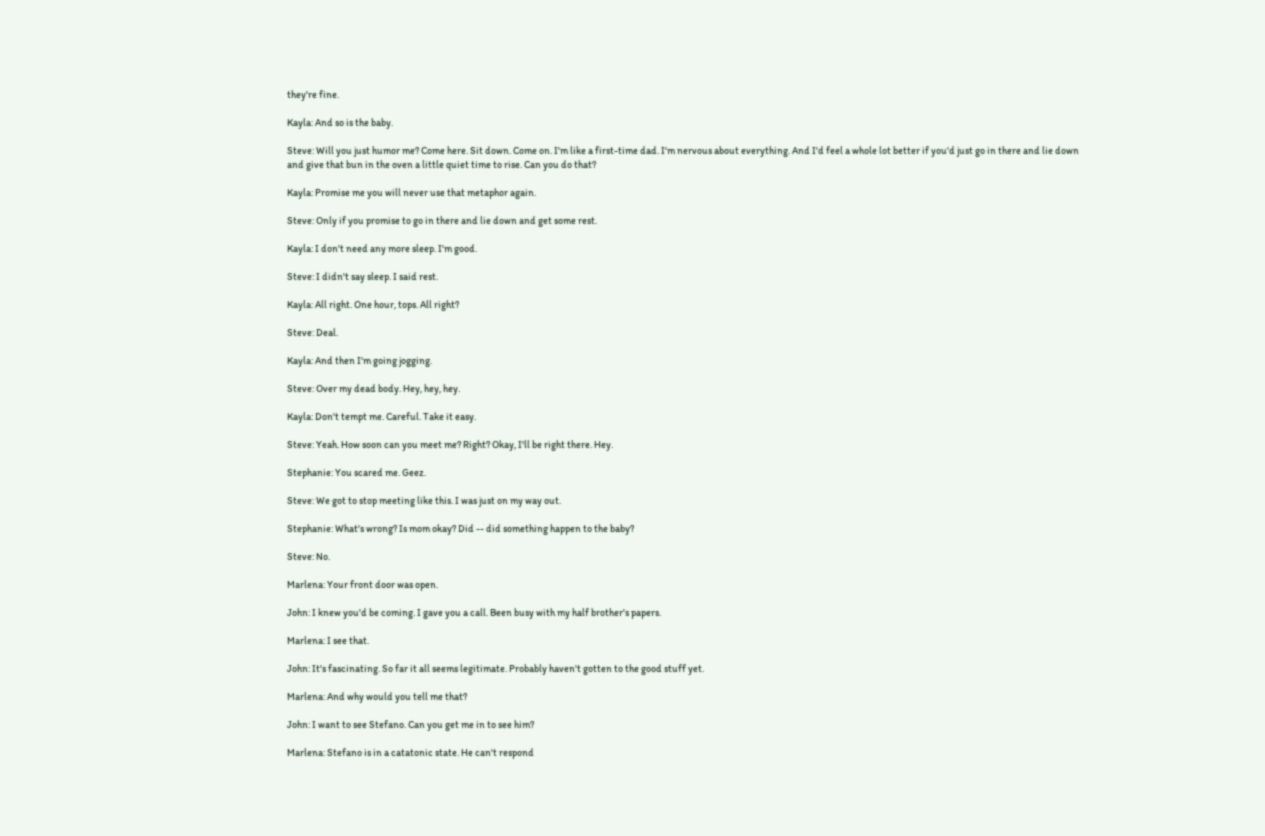they're fine.

Kayla: And so is the baby.

Steve: Will you just humor me? Come here. Sit down. Come on. I'm like a first-time dad. I'm nervous about everything. And I'd feel a whole lot better if you'd just go in there and lie down and give that bun in the oven a little quiet time to rise. Can you do that?

Kayla: Promise me you will never use that metaphor again.

Steve: Only if you promise to go in there and lie down and get some rest.

Kayla: I don't need any more sleep. I'm good.

Steve: I didn't say sleep. I said rest.

Kayla: All right. One hour, tops. All right?

Steve: Deal.

Kayla: And then I'm going jogging.

Steve: Over my dead body. Hey, hey, hey.

Kayla: Don't tempt me. Careful. Take it easy.

Steve: Yeah. How soon can you meet me? Right? Okay, I'll be right there. Hey.

Stephanie: You scared me. Geez.

Steve: We got to stop meeting like this. I was just on my way out.

Stephanie: What's wrong? Is mom okay? Did -- did something happen to the baby?

Steve: No.

Marlena: Your front door was open.

John: I knew you'd be coming. I gave you a call. Been busy with my half brother's papers.

Marlena: I see that.

John: It's fascinating. So far it all seems legitimate. Probably haven't gotten to the good stuff yet.

Marlena: And why would you tell me that?

John: I want to see Stefano. Can you get me in to see him?

Marlena: Stefano is in a catatonic state. He can't respond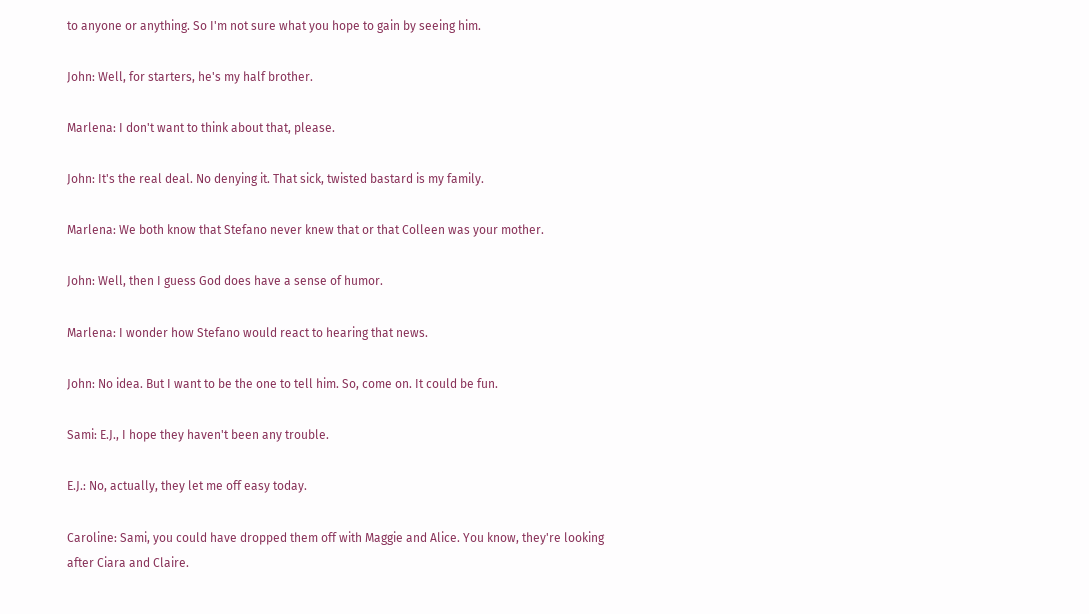to anyone or anything. So I'm not sure what you hope to gain by seeing him.

John: Well, for starters, he's my half brother.

Marlena: I don't want to think about that, please.

John: It's the real deal. No denying it. That sick, twisted bastard is my family.

Marlena: We both know that Stefano never knew that or that Colleen was your mother.

John: Well, then I guess God does have a sense of humor.

Marlena: I wonder how Stefano would react to hearing that news.

John: No idea. But I want to be the one to tell him. So, come on. It could be fun.

Sami: E.J., I hope they haven't been any trouble.

E.J.: No, actually, they let me off easy today.

Caroline: Sami, you could have dropped them off with Maggie and Alice. You know, they're looking after Ciara and Claire.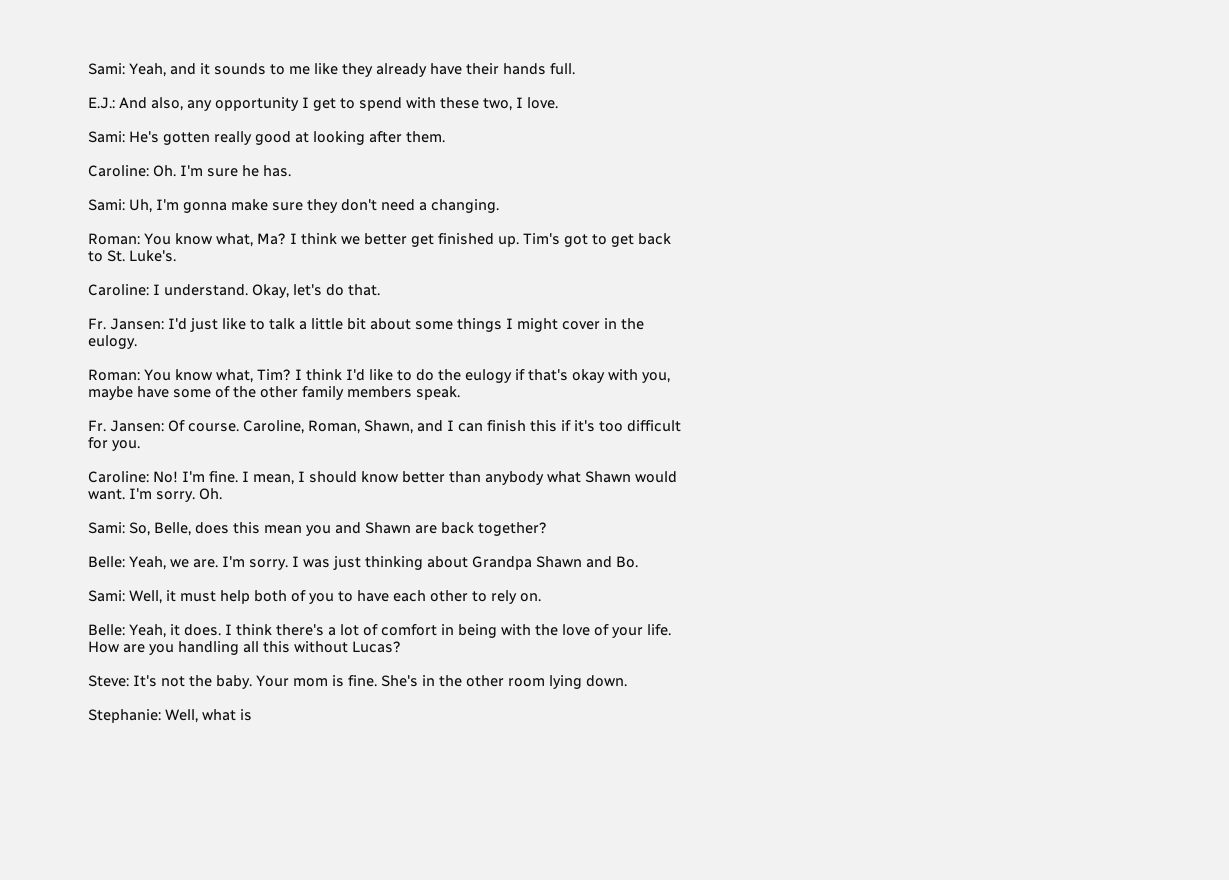Sami: Yeah, and it sounds to me like they already have their hands full.

E.J.: And also, any opportunity I get to spend with these two, I love.

Sami: He's gotten really good at looking after them.

Caroline: Oh. I'm sure he has.

Sami: Uh, I'm gonna make sure they don't need a changing.

Roman: You know what, Ma? I think we better get finished up. Tim's got to get back to St. Luke's.

Caroline: I understand. Okay, let's do that.

Fr. Jansen: I'd just like to talk a little bit about some things I might cover in the eulogy.

Roman: You know what, Tim? I think I'd like to do the eulogy if that's okay with you, maybe have some of the other family members speak.

Fr. Jansen: Of course. Caroline, Roman, Shawn, and I can finish this if it's too difficult for you.

Caroline: No! I'm fine. I mean, I should know better than anybody what Shawn would want. I'm sorry. Oh.

Sami: So, Belle, does this mean you and Shawn are back together?

Belle: Yeah, we are. I'm sorry. I was just thinking about Grandpa Shawn and Bo.

Sami: Well, it must help both of you to have each other to rely on.

Belle: Yeah, it does. I think there's a lot of comfort in being with the love of your life. How are you handling all this without Lucas?

Steve: It's not the baby. Your mom is fine. She's in the other room lying down.

Stephanie: Well, what is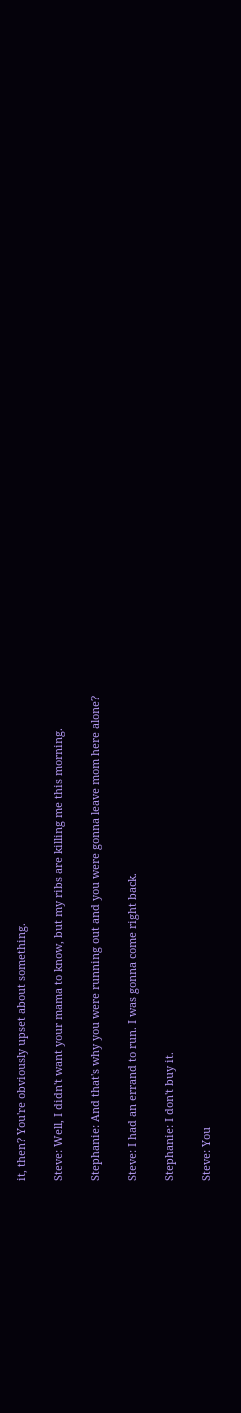it, then? You're obviously upset about something.

Steve: Well, I didn't want your mama to know, but my ribs are killing me this morning.

Stephanie: And that's why you were running out and you were gonna leave mom here alone?

Steve: I had an errand to run. I was gonna come right back.

Stephanie: I don't buy it.

Steve: You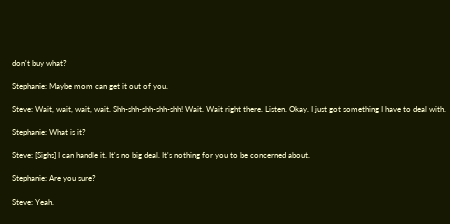don't buy what?

Stephanie: Maybe mom can get it out of you.

Steve: Wait, wait, wait, wait. Shh-shh-shh-shh-shh! Wait. Wait right there. Listen. Okay. I just got something I have to deal with.

Stephanie: What is it?

Steve: [Sighs] I can handle it. It's no big deal. It's nothing for you to be concerned about.

Stephanie: Are you sure?

Steve: Yeah.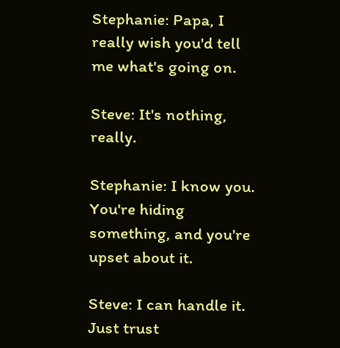Stephanie: Papa, I really wish you'd tell me what's going on.

Steve: It's nothing, really.

Stephanie: I know you. You're hiding something, and you're upset about it.

Steve: I can handle it. Just trust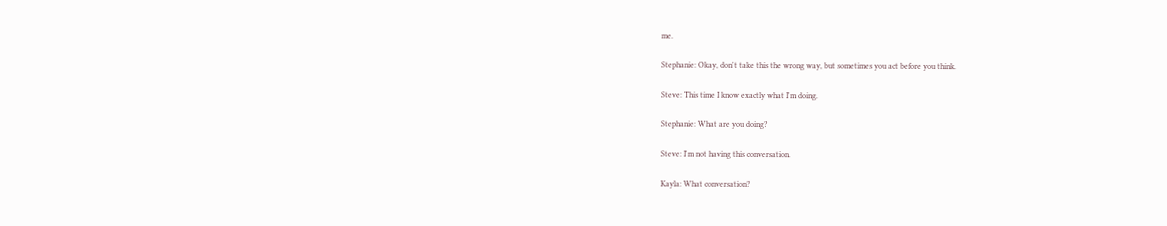me.

Stephanie: Okay, don't take this the wrong way, but sometimes you act before you think.

Steve: This time I know exactly what I'm doing.

Stephanie: What are you doing?

Steve: I'm not having this conversation.

Kayla: What conversation?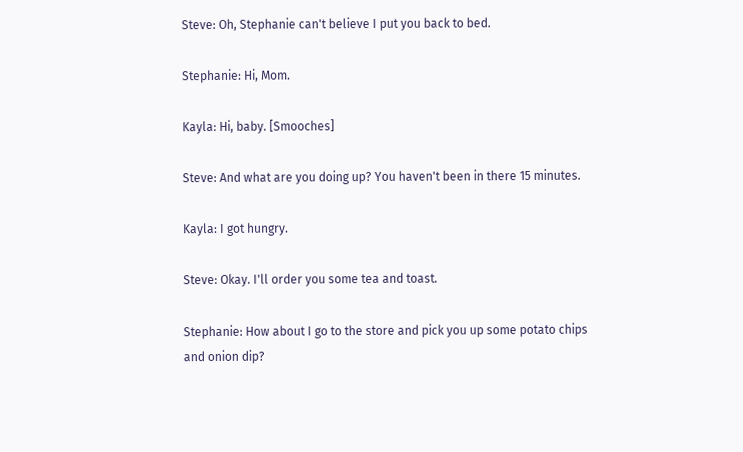Steve: Oh, Stephanie can't believe I put you back to bed.

Stephanie: Hi, Mom.

Kayla: Hi, baby. [Smooches]

Steve: And what are you doing up? You haven't been in there 15 minutes.

Kayla: I got hungry.

Steve: Okay. I'll order you some tea and toast.

Stephanie: How about I go to the store and pick you up some potato chips and onion dip?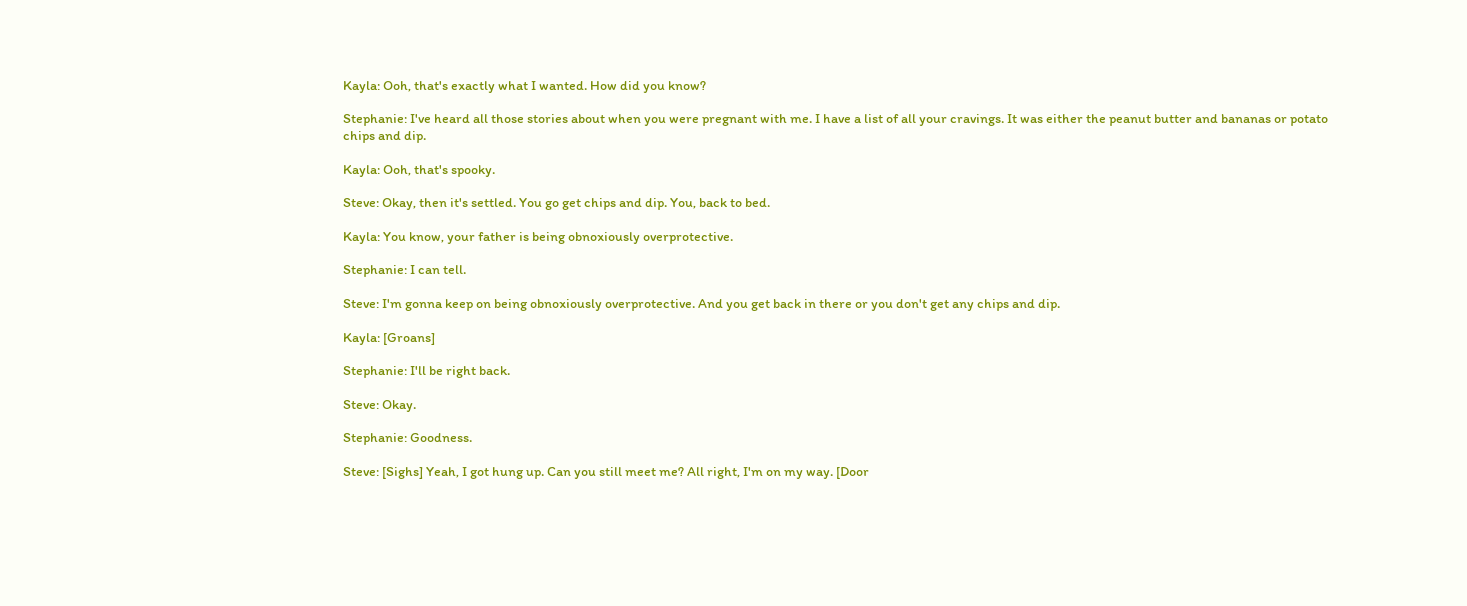Kayla: Ooh, that's exactly what I wanted. How did you know?

Stephanie: I've heard all those stories about when you were pregnant with me. I have a list of all your cravings. It was either the peanut butter and bananas or potato chips and dip.

Kayla: Ooh, that's spooky.

Steve: Okay, then it's settled. You go get chips and dip. You, back to bed.

Kayla: You know, your father is being obnoxiously overprotective.

Stephanie: I can tell.

Steve: I'm gonna keep on being obnoxiously overprotective. And you get back in there or you don't get any chips and dip.

Kayla: [Groans]

Stephanie: I'll be right back.

Steve: Okay.

Stephanie: Goodness.

Steve: [Sighs] Yeah, I got hung up. Can you still meet me? All right, I'm on my way. [Door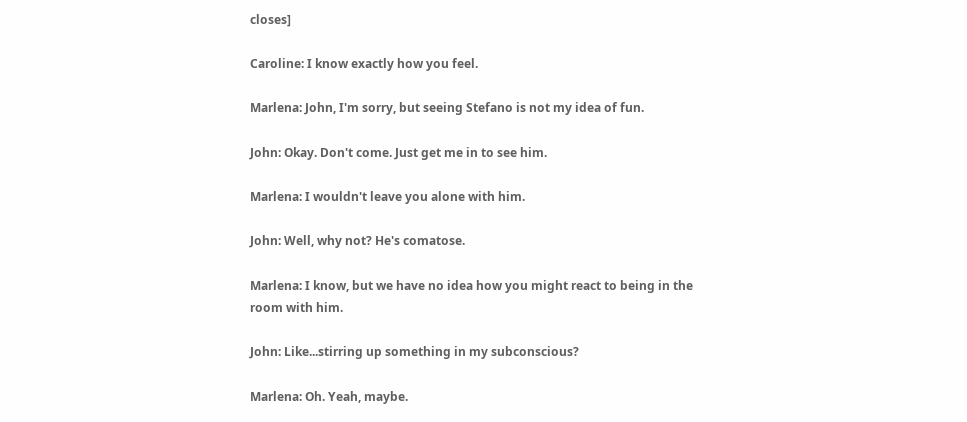closes]

Caroline: I know exactly how you feel.

Marlena: John, I'm sorry, but seeing Stefano is not my idea of fun.

John: Okay. Don't come. Just get me in to see him.

Marlena: I wouldn't leave you alone with him.

John: Well, why not? He's comatose.

Marlena: I know, but we have no idea how you might react to being in the room with him.

John: Like...stirring up something in my subconscious?

Marlena: Oh. Yeah, maybe.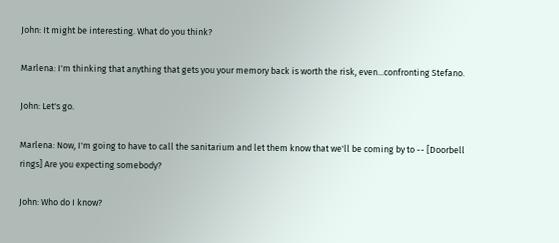John: It might be interesting. What do you think?

Marlena: I'm thinking that anything that gets you your memory back is worth the risk, even...confronting Stefano.

John: Let's go.

Marlena: Now, I'm going to have to call the sanitarium and let them know that we'll be coming by to -- [Doorbell rings] Are you expecting somebody?

John: Who do I know?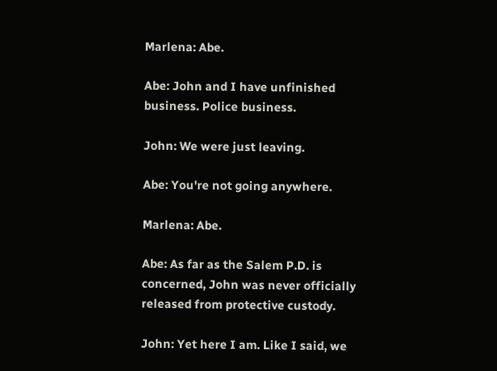Marlena: Abe.

Abe: John and I have unfinished business. Police business.

John: We were just leaving.

Abe: You're not going anywhere.

Marlena: Abe.

Abe: As far as the Salem P.D. is concerned, John was never officially released from protective custody.

John: Yet here I am. Like I said, we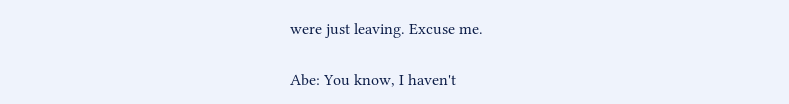were just leaving. Excuse me.

Abe: You know, I haven't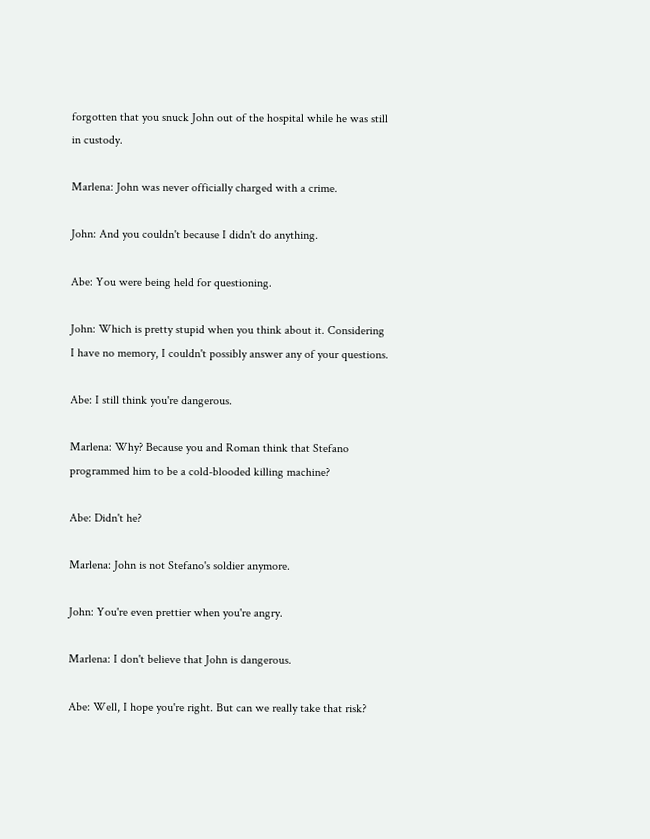forgotten that you snuck John out of the hospital while he was still in custody.

Marlena: John was never officially charged with a crime.

John: And you couldn't because I didn't do anything.

Abe: You were being held for questioning.

John: Which is pretty stupid when you think about it. Considering I have no memory, I couldn't possibly answer any of your questions.

Abe: I still think you're dangerous.

Marlena: Why? Because you and Roman think that Stefano programmed him to be a cold-blooded killing machine?

Abe: Didn't he?

Marlena: John is not Stefano's soldier anymore.

John: You're even prettier when you're angry.

Marlena: I don't believe that John is dangerous.

Abe: Well, I hope you're right. But can we really take that risk?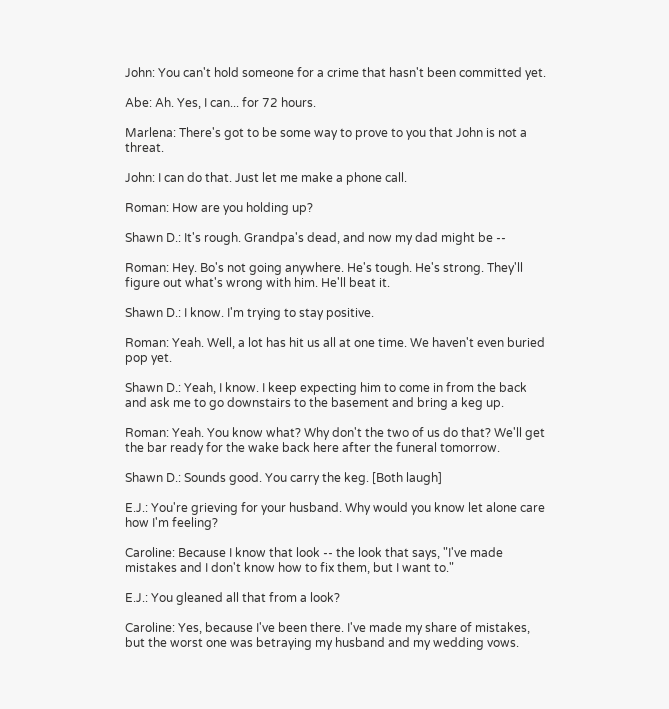John: You can't hold someone for a crime that hasn't been committed yet.

Abe: Ah. Yes, I can... for 72 hours.

Marlena: There's got to be some way to prove to you that John is not a threat.

John: I can do that. Just let me make a phone call.

Roman: How are you holding up?

Shawn D.: It's rough. Grandpa's dead, and now my dad might be --

Roman: Hey. Bo's not going anywhere. He's tough. He's strong. They'll figure out what's wrong with him. He'll beat it.

Shawn D.: I know. I'm trying to stay positive.

Roman: Yeah. Well, a lot has hit us all at one time. We haven't even buried pop yet.

Shawn D.: Yeah, I know. I keep expecting him to come in from the back and ask me to go downstairs to the basement and bring a keg up.

Roman: Yeah. You know what? Why don't the two of us do that? We'll get the bar ready for the wake back here after the funeral tomorrow.

Shawn D.: Sounds good. You carry the keg. [Both laugh]

E.J.: You're grieving for your husband. Why would you know let alone care how I'm feeling?

Caroline: Because I know that look -- the look that says, "I've made mistakes and I don't know how to fix them, but I want to."

E.J.: You gleaned all that from a look?

Caroline: Yes, because I've been there. I've made my share of mistakes, but the worst one was betraying my husband and my wedding vows.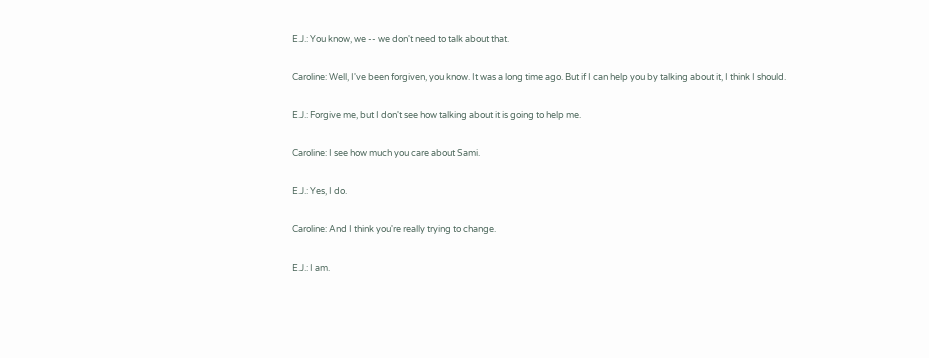E.J.: You know, we -- we don't need to talk about that.

Caroline: Well, I've been forgiven, you know. It was a long time ago. But if I can help you by talking about it, I think I should.

E.J.: Forgive me, but I don't see how talking about it is going to help me.

Caroline: I see how much you care about Sami.

E.J.: Yes, I do.

Caroline: And I think you're really trying to change.

E.J.: I am.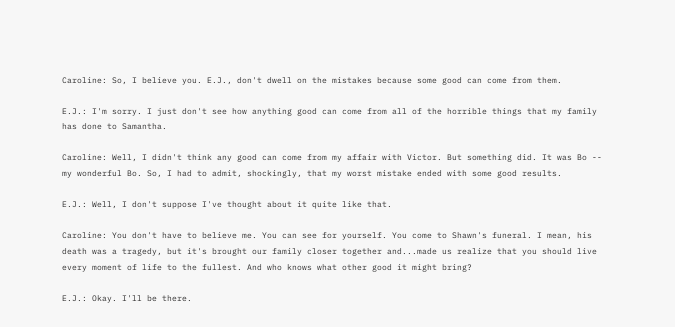Caroline: So, I believe you. E.J., don't dwell on the mistakes because some good can come from them.

E.J.: I'm sorry. I just don't see how anything good can come from all of the horrible things that my family has done to Samantha.

Caroline: Well, I didn't think any good can come from my affair with Victor. But something did. It was Bo -- my wonderful Bo. So, I had to admit, shockingly, that my worst mistake ended with some good results.

E.J.: Well, I don't suppose I've thought about it quite like that.

Caroline: You don't have to believe me. You can see for yourself. You come to Shawn's funeral. I mean, his death was a tragedy, but it's brought our family closer together and...made us realize that you should live every moment of life to the fullest. And who knows what other good it might bring?

E.J.: Okay. I'll be there.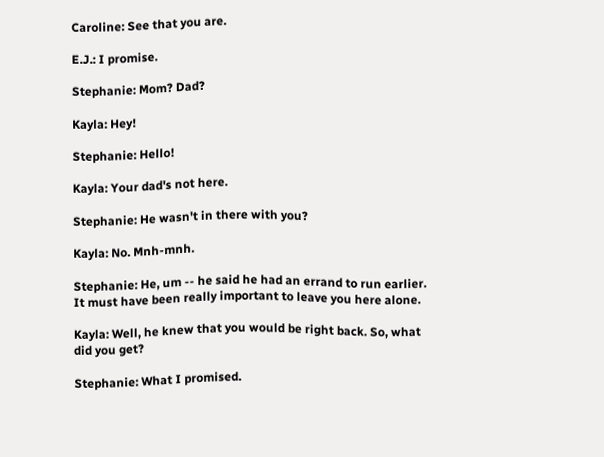Caroline: See that you are.

E.J.: I promise.

Stephanie: Mom? Dad?

Kayla: Hey!

Stephanie: Hello!

Kayla: Your dad's not here.

Stephanie: He wasn't in there with you?

Kayla: No. Mnh-mnh.

Stephanie: He, um -- he said he had an errand to run earlier. It must have been really important to leave you here alone.

Kayla: Well, he knew that you would be right back. So, what did you get?

Stephanie: What I promised.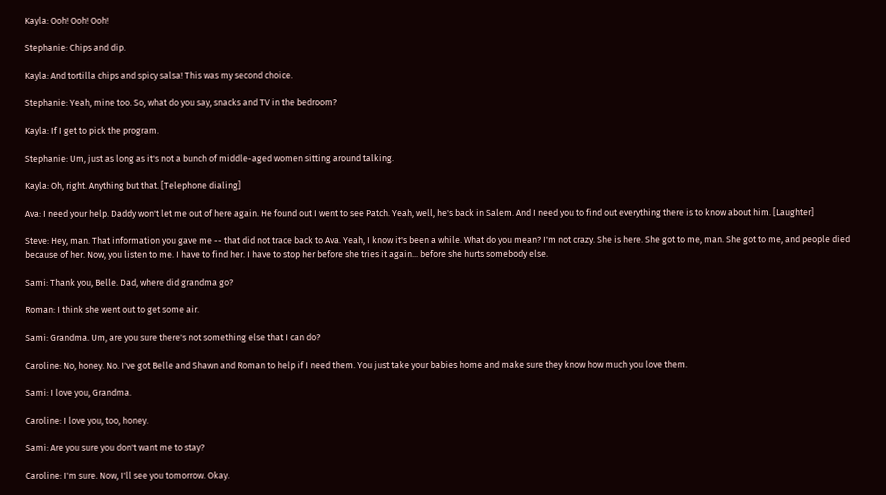Kayla: Ooh! Ooh! Ooh!

Stephanie: Chips and dip.

Kayla: And tortilla chips and spicy salsa! This was my second choice.

Stephanie: Yeah, mine too. So, what do you say, snacks and TV in the bedroom?

Kayla: If I get to pick the program.

Stephanie: Um, just as long as it's not a bunch of middle-aged women sitting around talking.

Kayla: Oh, right. Anything but that. [Telephone dialing]

Ava: I need your help. Daddy won't let me out of here again. He found out I went to see Patch. Yeah, well, he's back in Salem. And I need you to find out everything there is to know about him. [Laughter]

Steve: Hey, man. That information you gave me -- that did not trace back to Ava. Yeah, I know it's been a while. What do you mean? I'm not crazy. She is here. She got to me, man. She got to me, and people died because of her. Now, you listen to me. I have to find her. I have to stop her before she tries it again... before she hurts somebody else.

Sami: Thank you, Belle. Dad, where did grandma go?

Roman: I think she went out to get some air.

Sami: Grandma. Um, are you sure there's not something else that I can do?

Caroline: No, honey. No. I've got Belle and Shawn and Roman to help if I need them. You just take your babies home and make sure they know how much you love them.

Sami: I love you, Grandma.

Caroline: I love you, too, honey.

Sami: Are you sure you don't want me to stay?

Caroline: I'm sure. Now, I'll see you tomorrow. Okay.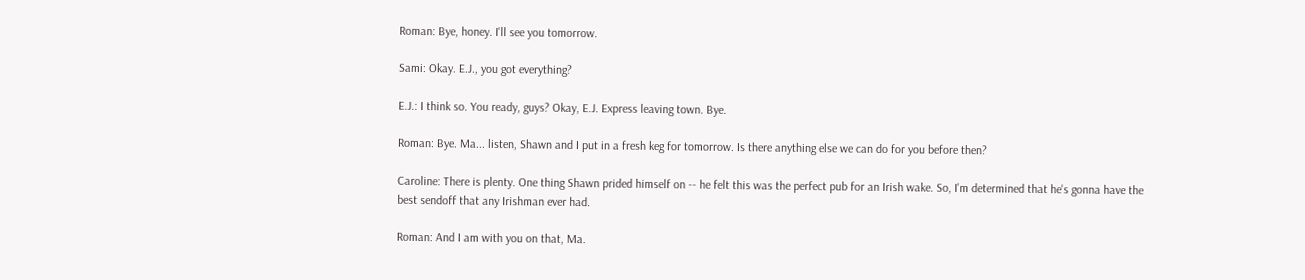Roman: Bye, honey. I'll see you tomorrow.

Sami: Okay. E.J., you got everything?

E.J.: I think so. You ready, guys? Okay, E.J. Express leaving town. Bye.

Roman: Bye. Ma... listen, Shawn and I put in a fresh keg for tomorrow. Is there anything else we can do for you before then?

Caroline: There is plenty. One thing Shawn prided himself on -- he felt this was the perfect pub for an Irish wake. So, I'm determined that he's gonna have the best sendoff that any Irishman ever had.

Roman: And I am with you on that, Ma.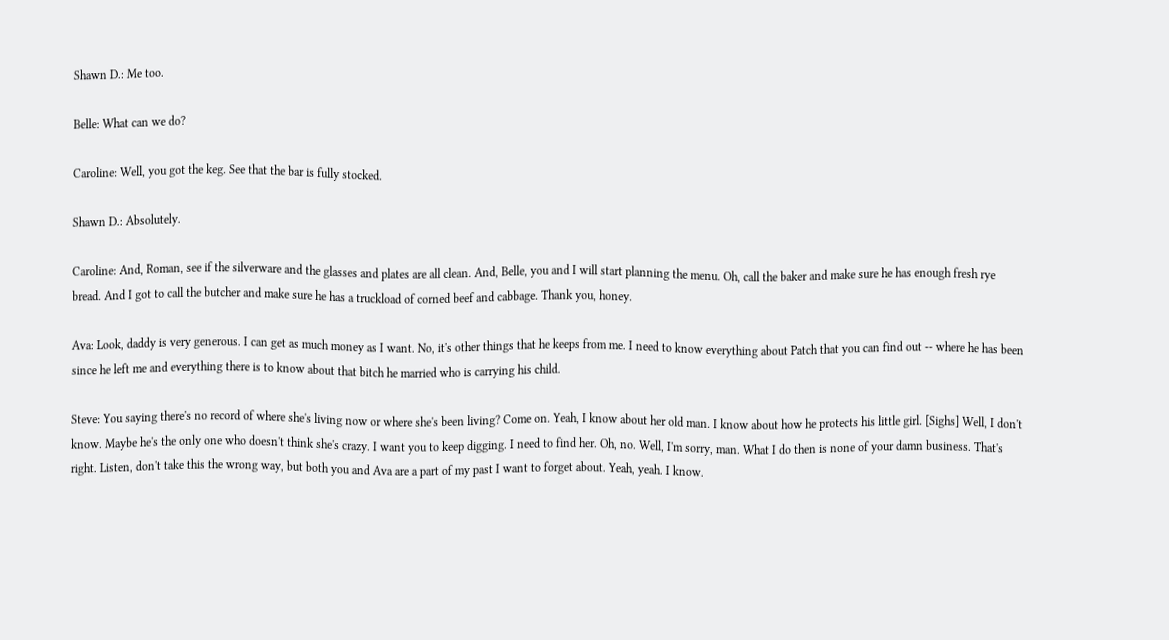Shawn D.: Me too.

Belle: What can we do?

Caroline: Well, you got the keg. See that the bar is fully stocked.

Shawn D.: Absolutely.

Caroline: And, Roman, see if the silverware and the glasses and plates are all clean. And, Belle, you and I will start planning the menu. Oh, call the baker and make sure he has enough fresh rye bread. And I got to call the butcher and make sure he has a truckload of corned beef and cabbage. Thank you, honey.

Ava: Look, daddy is very generous. I can get as much money as I want. No, it's other things that he keeps from me. I need to know everything about Patch that you can find out -- where he has been since he left me and everything there is to know about that bitch he married who is carrying his child.

Steve: You saying there's no record of where she's living now or where she's been living? Come on. Yeah, I know about her old man. I know about how he protects his little girl. [Sighs] Well, I don't know. Maybe he's the only one who doesn't think she's crazy. I want you to keep digging. I need to find her. Oh, no. Well, I'm sorry, man. What I do then is none of your damn business. That's right. Listen, don't take this the wrong way, but both you and Ava are a part of my past I want to forget about. Yeah, yeah. I know.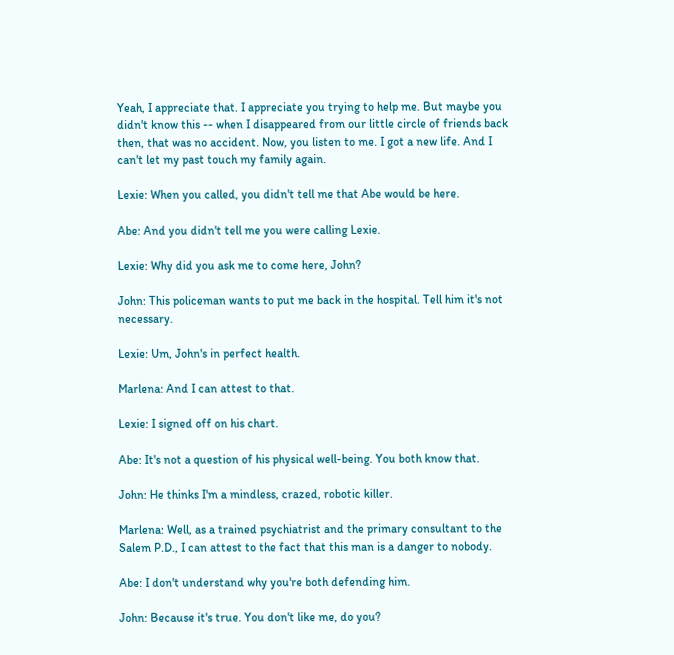Yeah, I appreciate that. I appreciate you trying to help me. But maybe you didn't know this -- when I disappeared from our little circle of friends back then, that was no accident. Now, you listen to me. I got a new life. And I can't let my past touch my family again.

Lexie: When you called, you didn't tell me that Abe would be here.

Abe: And you didn't tell me you were calling Lexie.

Lexie: Why did you ask me to come here, John?

John: This policeman wants to put me back in the hospital. Tell him it's not necessary.

Lexie: Um, John's in perfect health.

Marlena: And I can attest to that.

Lexie: I signed off on his chart.

Abe: It's not a question of his physical well-being. You both know that.

John: He thinks I'm a mindless, crazed, robotic killer.

Marlena: Well, as a trained psychiatrist and the primary consultant to the Salem P.D., I can attest to the fact that this man is a danger to nobody.

Abe: I don't understand why you're both defending him.

John: Because it's true. You don't like me, do you?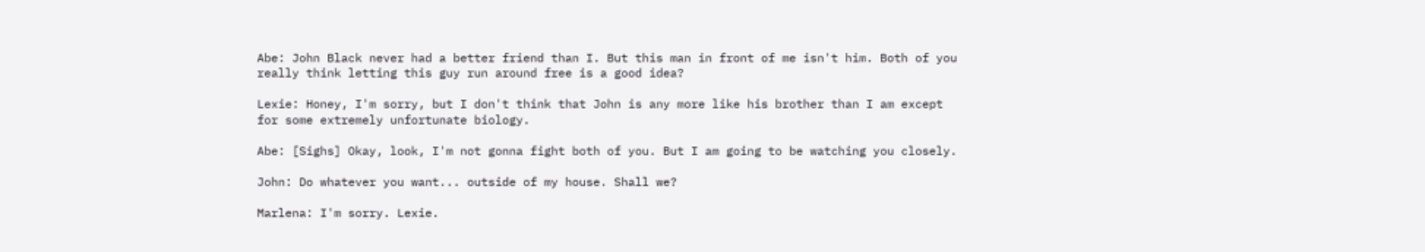Abe: John Black never had a better friend than I. But this man in front of me isn't him. Both of you really think letting this guy run around free is a good idea?

Lexie: Honey, I'm sorry, but I don't think that John is any more like his brother than I am except for some extremely unfortunate biology.

Abe: [Sighs] Okay, look, I'm not gonna fight both of you. But I am going to be watching you closely.

John: Do whatever you want... outside of my house. Shall we?

Marlena: I'm sorry. Lexie.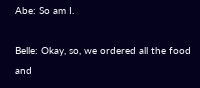Abe: So am I.

Belle: Okay, so, we ordered all the food and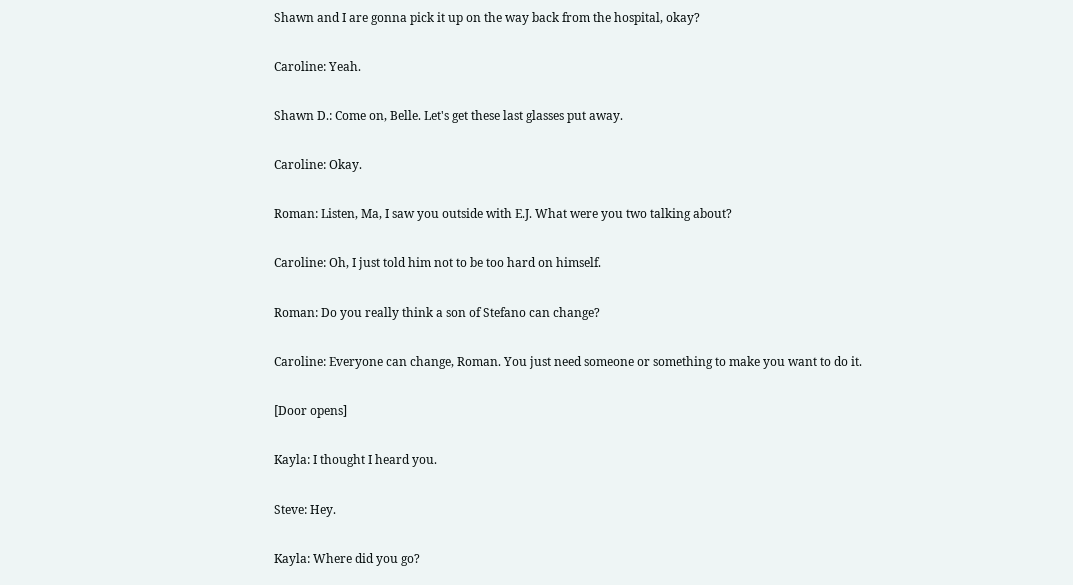Shawn and I are gonna pick it up on the way back from the hospital, okay?

Caroline: Yeah.

Shawn D.: Come on, Belle. Let's get these last glasses put away.

Caroline: Okay.

Roman: Listen, Ma, I saw you outside with E.J. What were you two talking about?

Caroline: Oh, I just told him not to be too hard on himself.

Roman: Do you really think a son of Stefano can change?

Caroline: Everyone can change, Roman. You just need someone or something to make you want to do it.

[Door opens]

Kayla: I thought I heard you.

Steve: Hey.

Kayla: Where did you go?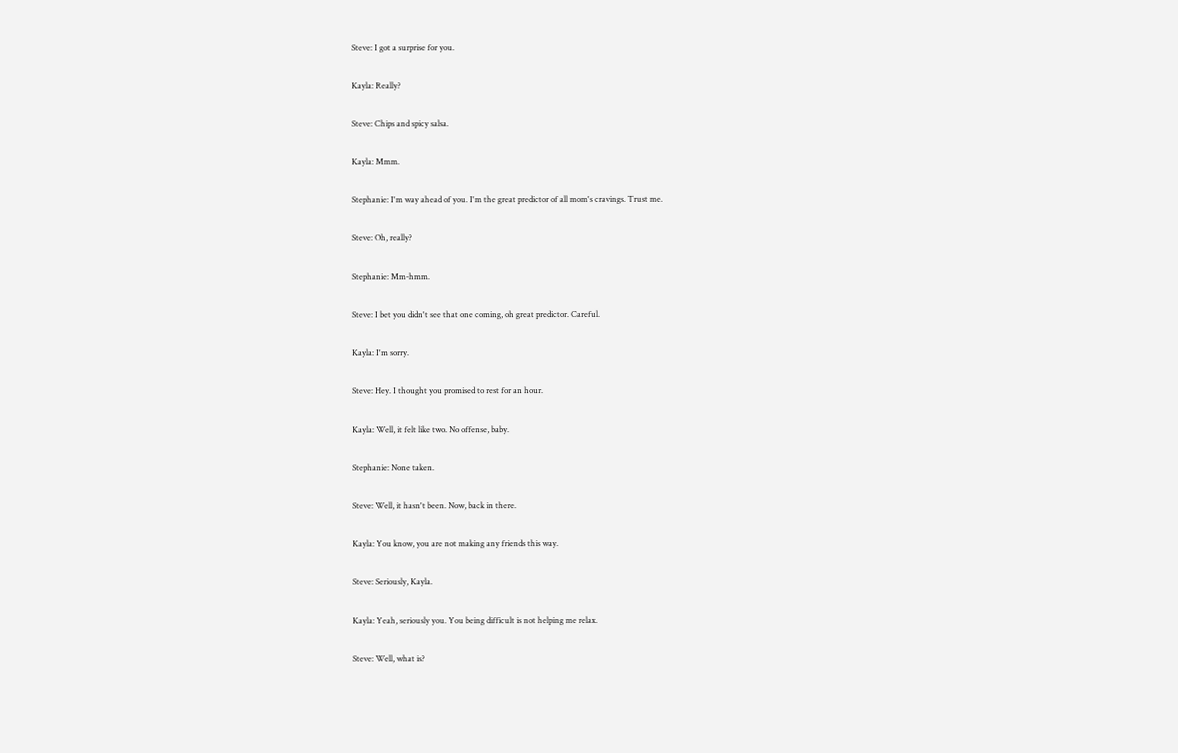Steve: I got a surprise for you.

Kayla: Really?

Steve: Chips and spicy salsa.

Kayla: Mmm.

Stephanie: I'm way ahead of you. I'm the great predictor of all mom's cravings. Trust me.

Steve: Oh, really?

Stephanie: Mm-hmm.

Steve: I bet you didn't see that one coming, oh great predictor. Careful.

Kayla: I'm sorry.

Steve: Hey. I thought you promised to rest for an hour.

Kayla: Well, it felt like two. No offense, baby.

Stephanie: None taken.

Steve: Well, it hasn't been. Now, back in there.

Kayla: You know, you are not making any friends this way.

Steve: Seriously, Kayla.

Kayla: Yeah, seriously you. You being difficult is not helping me relax.

Steve: Well, what is?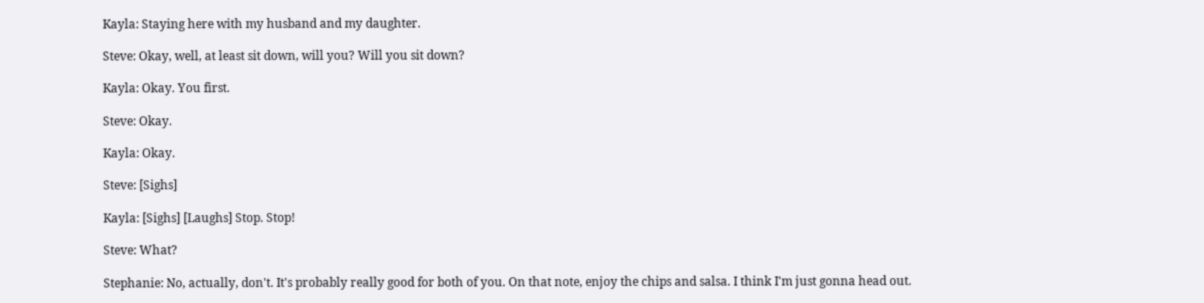Kayla: Staying here with my husband and my daughter.

Steve: Okay, well, at least sit down, will you? Will you sit down?

Kayla: Okay. You first.

Steve: Okay.

Kayla: Okay.

Steve: [Sighs]

Kayla: [Sighs] [Laughs] Stop. Stop!

Steve: What?

Stephanie: No, actually, don't. It's probably really good for both of you. On that note, enjoy the chips and salsa. I think I'm just gonna head out.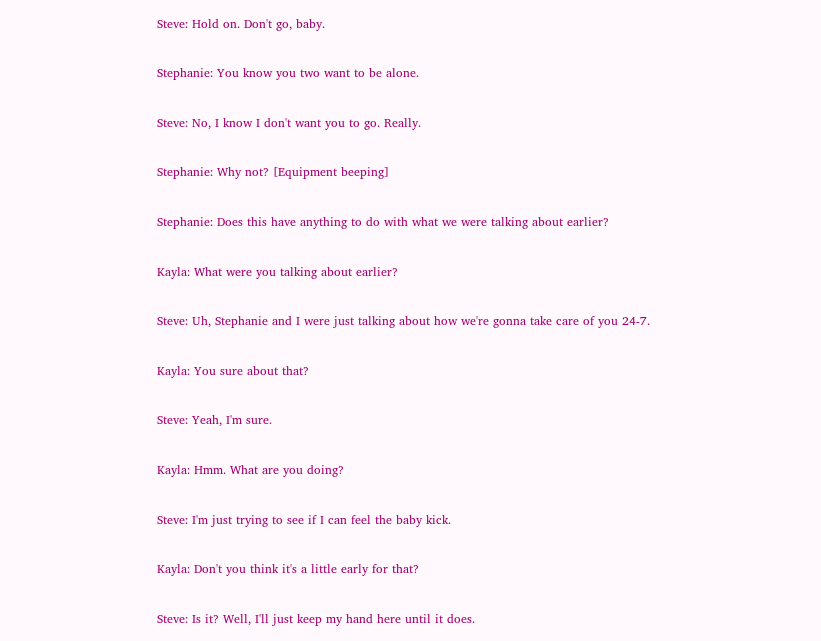Steve: Hold on. Don't go, baby.

Stephanie: You know you two want to be alone.

Steve: No, I know I don't want you to go. Really.

Stephanie: Why not? [Equipment beeping]

Stephanie: Does this have anything to do with what we were talking about earlier?

Kayla: What were you talking about earlier?

Steve: Uh, Stephanie and I were just talking about how we're gonna take care of you 24-7.

Kayla: You sure about that?

Steve: Yeah, I'm sure.

Kayla: Hmm. What are you doing?

Steve: I'm just trying to see if I can feel the baby kick.

Kayla: Don't you think it's a little early for that?

Steve: Is it? Well, I'll just keep my hand here until it does.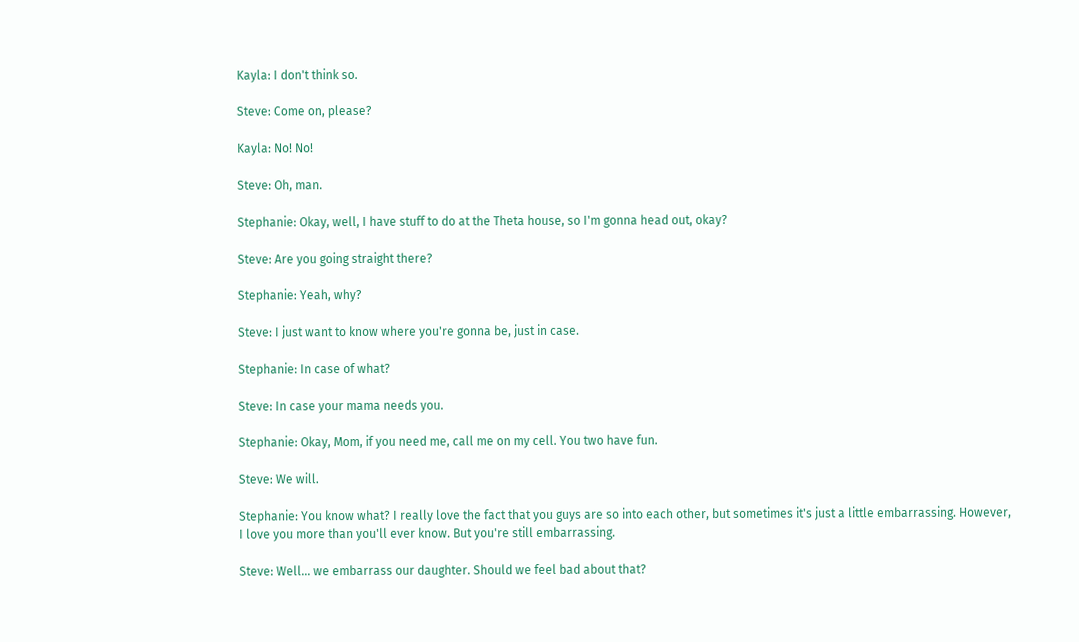Kayla: I don't think so.

Steve: Come on, please?

Kayla: No! No!

Steve: Oh, man.

Stephanie: Okay, well, I have stuff to do at the Theta house, so I'm gonna head out, okay?

Steve: Are you going straight there?

Stephanie: Yeah, why?

Steve: I just want to know where you're gonna be, just in case.

Stephanie: In case of what?

Steve: In case your mama needs you.

Stephanie: Okay, Mom, if you need me, call me on my cell. You two have fun.

Steve: We will.

Stephanie: You know what? I really love the fact that you guys are so into each other, but sometimes it's just a little embarrassing. However, I love you more than you'll ever know. But you're still embarrassing.

Steve: Well... we embarrass our daughter. Should we feel bad about that?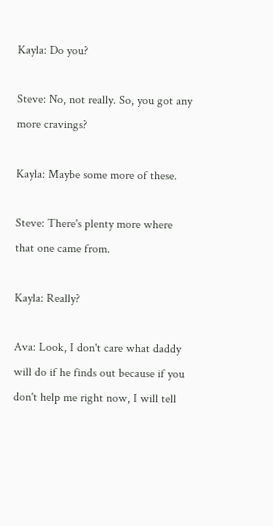Kayla: Do you?

Steve: No, not really. So, you got any more cravings?

Kayla: Maybe some more of these.

Steve: There's plenty more where that one came from.

Kayla: Really?

Ava: Look, I don't care what daddy will do if he finds out because if you don't help me right now, I will tell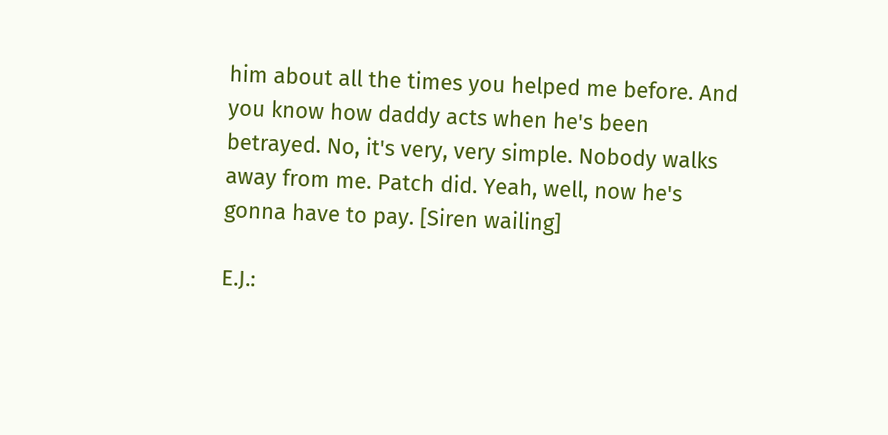him about all the times you helped me before. And you know how daddy acts when he's been betrayed. No, it's very, very simple. Nobody walks away from me. Patch did. Yeah, well, now he's gonna have to pay. [Siren wailing]

E.J.: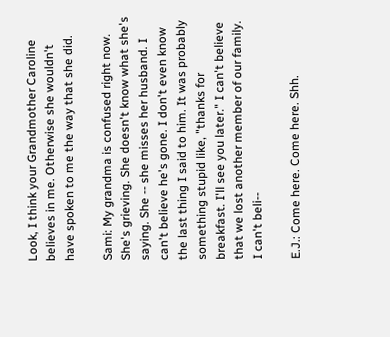Look, I think your Grandmother Caroline believes in me. Otherwise she wouldn't have spoken to me the way that she did.

Sami: My grandma is confused right now. She's grieving. She doesn't know what she's saying. She -- she misses her husband. I can't believe he's gone. I don't even know the last thing I said to him. It was probably something stupid like, "thanks for breakfast. I'll see you later." I can't believe that we lost another member of our family. I can't beli--

E.J.: Come here. Come here. Shh.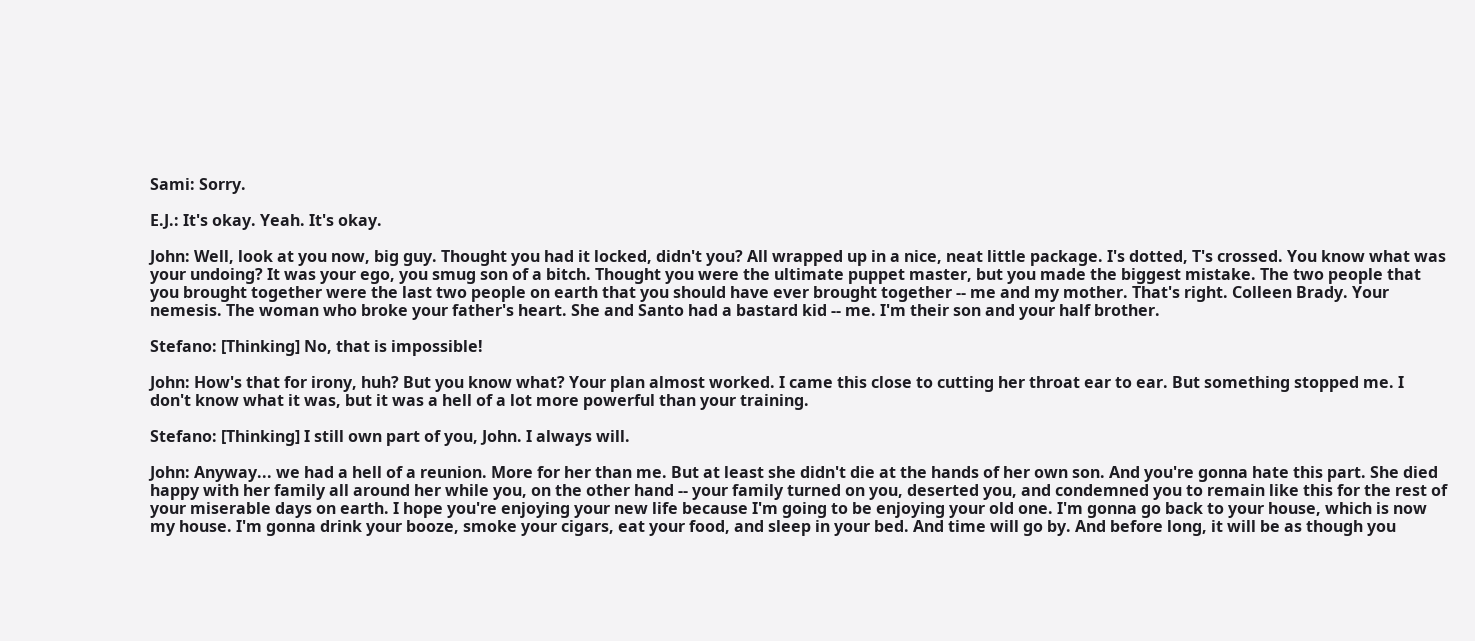Sami: Sorry.

E.J.: It's okay. Yeah. It's okay.

John: Well, look at you now, big guy. Thought you had it locked, didn't you? All wrapped up in a nice, neat little package. I's dotted, T's crossed. You know what was your undoing? It was your ego, you smug son of a bitch. Thought you were the ultimate puppet master, but you made the biggest mistake. The two people that you brought together were the last two people on earth that you should have ever brought together -- me and my mother. That's right. Colleen Brady. Your nemesis. The woman who broke your father's heart. She and Santo had a bastard kid -- me. I'm their son and your half brother.

Stefano: [Thinking] No, that is impossible!

John: How's that for irony, huh? But you know what? Your plan almost worked. I came this close to cutting her throat ear to ear. But something stopped me. I don't know what it was, but it was a hell of a lot more powerful than your training.

Stefano: [Thinking] I still own part of you, John. I always will.

John: Anyway... we had a hell of a reunion. More for her than me. But at least she didn't die at the hands of her own son. And you're gonna hate this part. She died happy with her family all around her while you, on the other hand -- your family turned on you, deserted you, and condemned you to remain like this for the rest of your miserable days on earth. I hope you're enjoying your new life because I'm going to be enjoying your old one. I'm gonna go back to your house, which is now my house. I'm gonna drink your booze, smoke your cigars, eat your food, and sleep in your bed. And time will go by. And before long, it will be as though you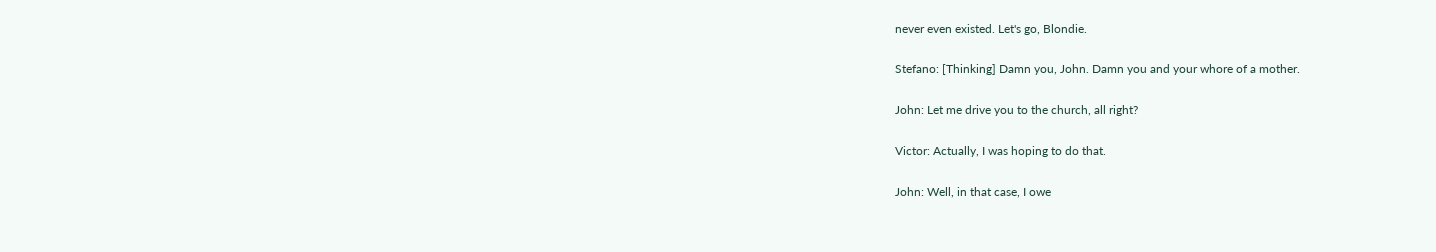never even existed. Let's go, Blondie.

Stefano: [Thinking] Damn you, John. Damn you and your whore of a mother.

John: Let me drive you to the church, all right?

Victor: Actually, I was hoping to do that.

John: Well, in that case, I owe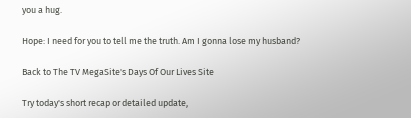you a hug.

Hope: I need for you to tell me the truth. Am I gonna lose my husband?

Back to The TV MegaSite's Days Of Our Lives Site

Try today's short recap or detailed update,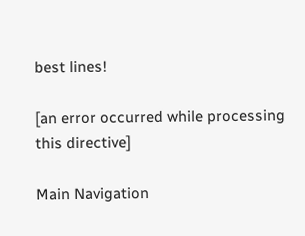best lines!

[an error occurred while processing this directive]

Main Navigation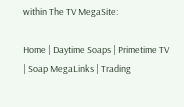within The TV MegaSite:

Home | Daytime Soaps | Primetime TV | Soap MegaLinks | Trading